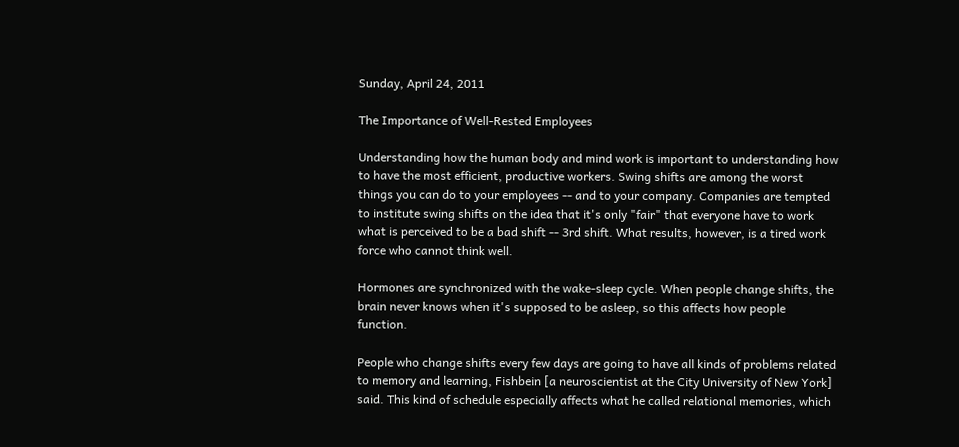Sunday, April 24, 2011

The Importance of Well-Rested Employees

Understanding how the human body and mind work is important to understanding how to have the most efficient, productive workers. Swing shifts are among the worst things you can do to your employees -- and to your company. Companies are tempted to institute swing shifts on the idea that it's only "fair" that everyone have to work what is perceived to be a bad shift -- 3rd shift. What results, however, is a tired work force who cannot think well.

Hormones are synchronized with the wake-sleep cycle. When people change shifts, the brain never knows when it's supposed to be asleep, so this affects how people function.

People who change shifts every few days are going to have all kinds of problems related to memory and learning, Fishbein [a neuroscientist at the City University of New York] said. This kind of schedule especially affects what he called relational memories, which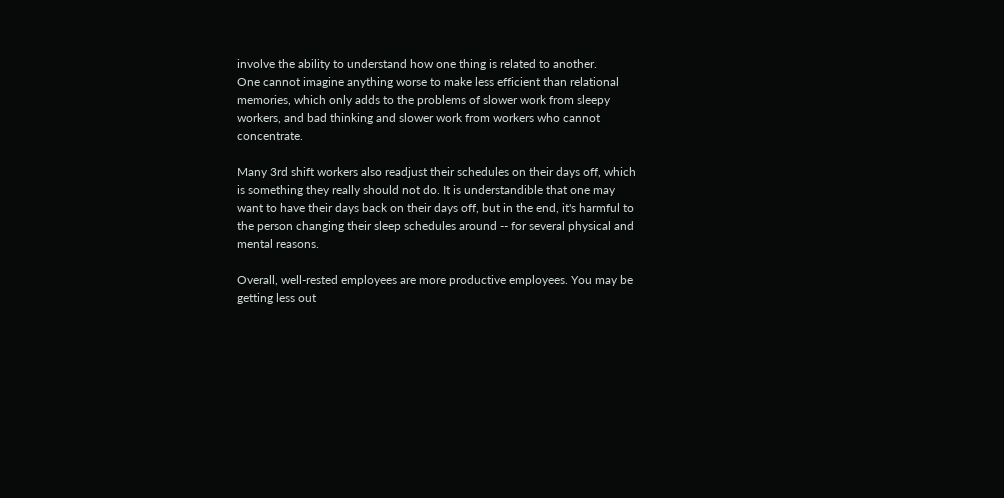involve the ability to understand how one thing is related to another.
One cannot imagine anything worse to make less efficient than relational memories, which only adds to the problems of slower work from sleepy workers, and bad thinking and slower work from workers who cannot concentrate.

Many 3rd shift workers also readjust their schedules on their days off, which is something they really should not do. It is understandible that one may want to have their days back on their days off, but in the end, it's harmful to the person changing their sleep schedules around -- for several physical and mental reasons.

Overall, well-rested employees are more productive employees. You may be getting less out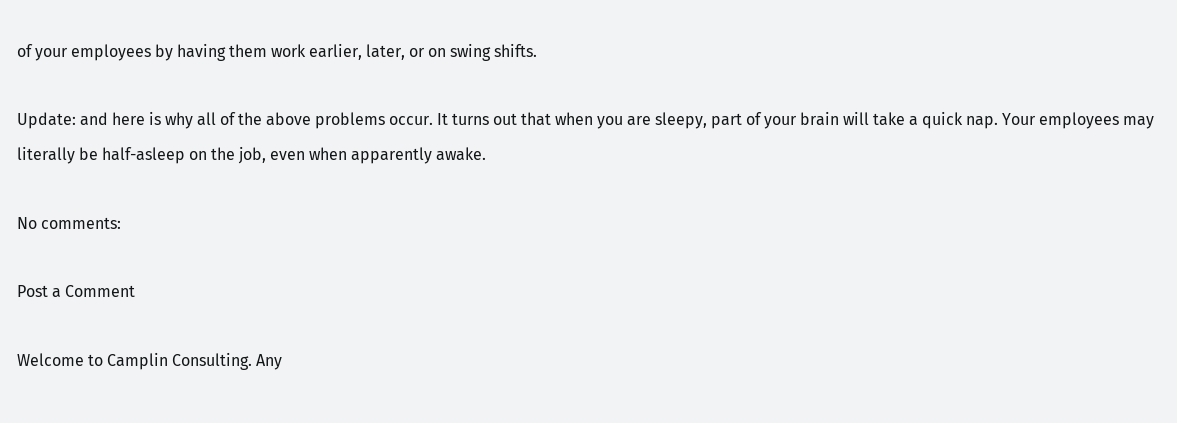of your employees by having them work earlier, later, or on swing shifts.

Update: and here is why all of the above problems occur. It turns out that when you are sleepy, part of your brain will take a quick nap. Your employees may literally be half-asleep on the job, even when apparently awake.

No comments:

Post a Comment

Welcome to Camplin Consulting. Any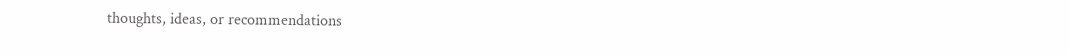thoughts, ideas, or recommendations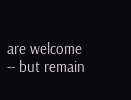are welcome -- but remain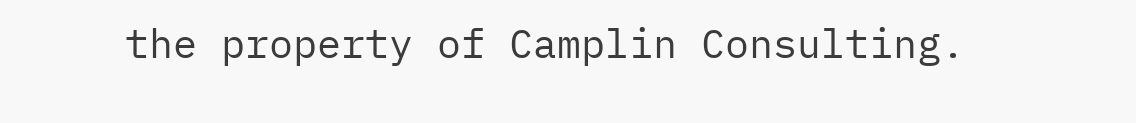the property of Camplin Consulting.